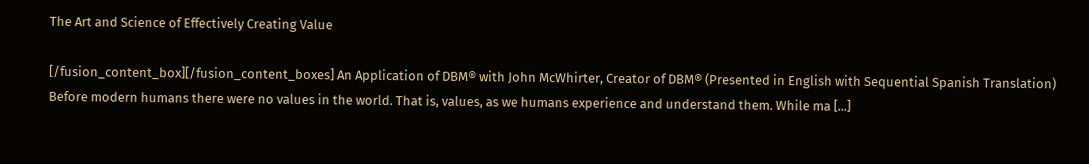The Art and Science of Effectively Creating Value

[/fusion_content_box][/fusion_content_boxes] An Application of DBM® with John McWhirter, Creator of DBM® (Presented in English with Sequential Spanish Translation) Before modern humans there were no values in the world. That is, values, as we humans experience and understand them. While ma [...]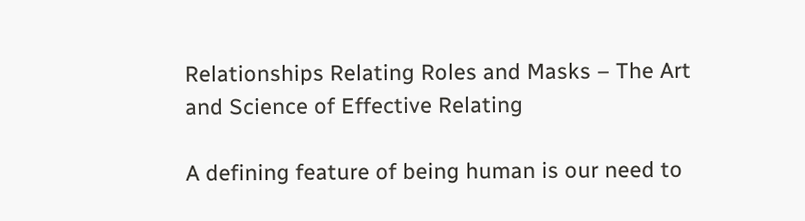Relationships Relating Roles and Masks – The Art and Science of Effective Relating

A defining feature of being human is our need to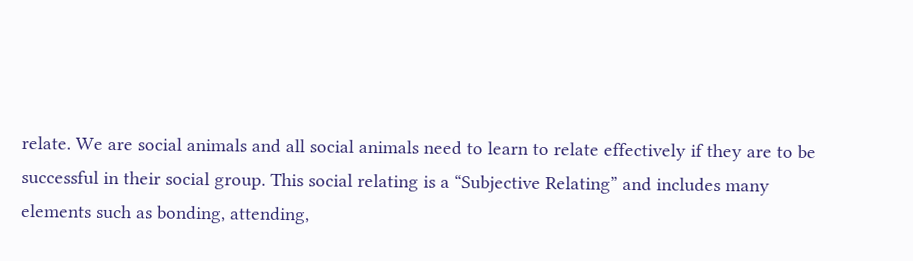relate. We are social animals and all social animals need to learn to relate effectively if they are to be successful in their social group. This social relating is a “Subjective Relating” and includes many elements such as bonding, attending,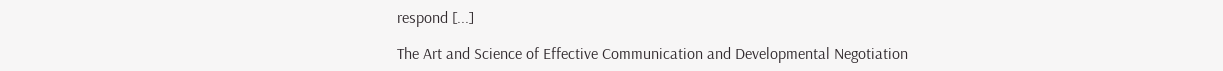respond [...]

The Art and Science of Effective Communication and Developmental Negotiation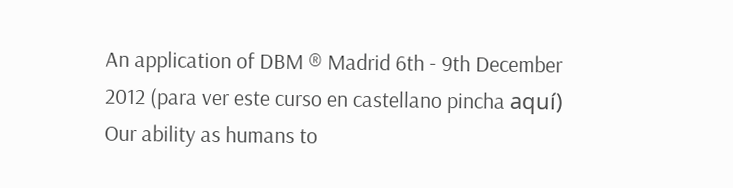An application of DBM ® Madrid 6th - 9th December 2012 (para ver este curso en castellano pincha aquí) Our ability as humans to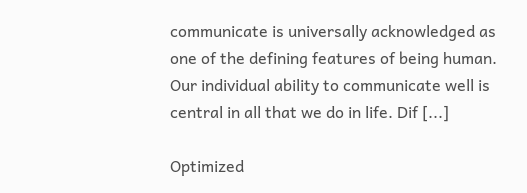communicate is universally acknowledged as one of the defining features of being human. Our individual ability to communicate well is central in all that we do in life. Dif [...]

Optimized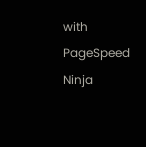with PageSpeed Ninja